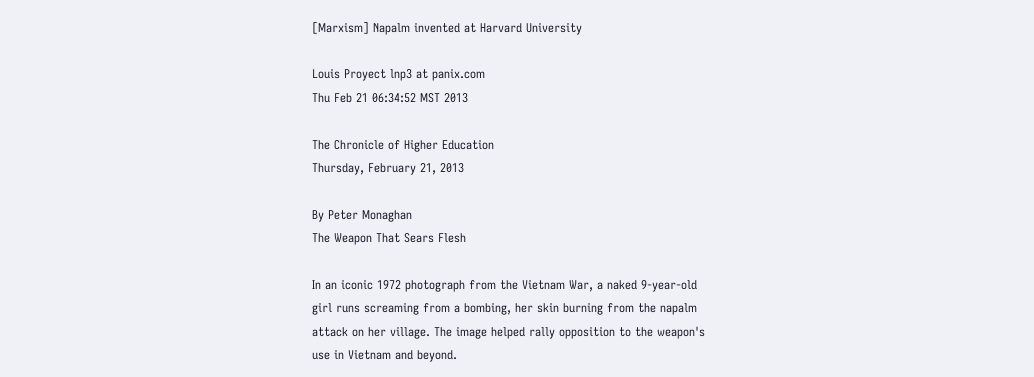[Marxism] Napalm invented at Harvard University

Louis Proyect lnp3 at panix.com
Thu Feb 21 06:34:52 MST 2013

The Chronicle of Higher Education
Thursday, February 21, 2013

By Peter Monaghan
The Weapon That Sears Flesh

In an iconic 1972 photograph from the Vietnam War, a naked 9-year-old
girl runs screaming from a bombing, her skin burning from the napalm
attack on her village. The image helped rally opposition to the weapon's
use in Vietnam and beyond.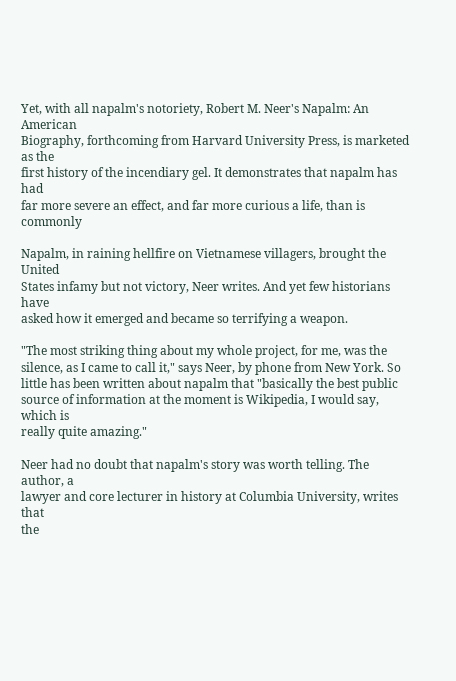Yet, with all napalm's notoriety, Robert M. Neer's Napalm: An American
Biography, forthcoming from Harvard University Press, is marketed as the
first history of the incendiary gel. It demonstrates that napalm has had
far more severe an effect, and far more curious a life, than is commonly

Napalm, in raining hellfire on Vietnamese villagers, brought the United
States infamy but not victory, Neer writes. And yet few historians have
asked how it emerged and became so terrifying a weapon.

"The most striking thing about my whole project, for me, was the
silence, as I came to call it," says Neer, by phone from New York. So
little has been written about napalm that "basically the best public
source of information at the moment is Wikipedia, I would say, which is
really quite amazing."

Neer had no doubt that napalm's story was worth telling. The author, a
lawyer and core lecturer in history at Columbia University, writes that
the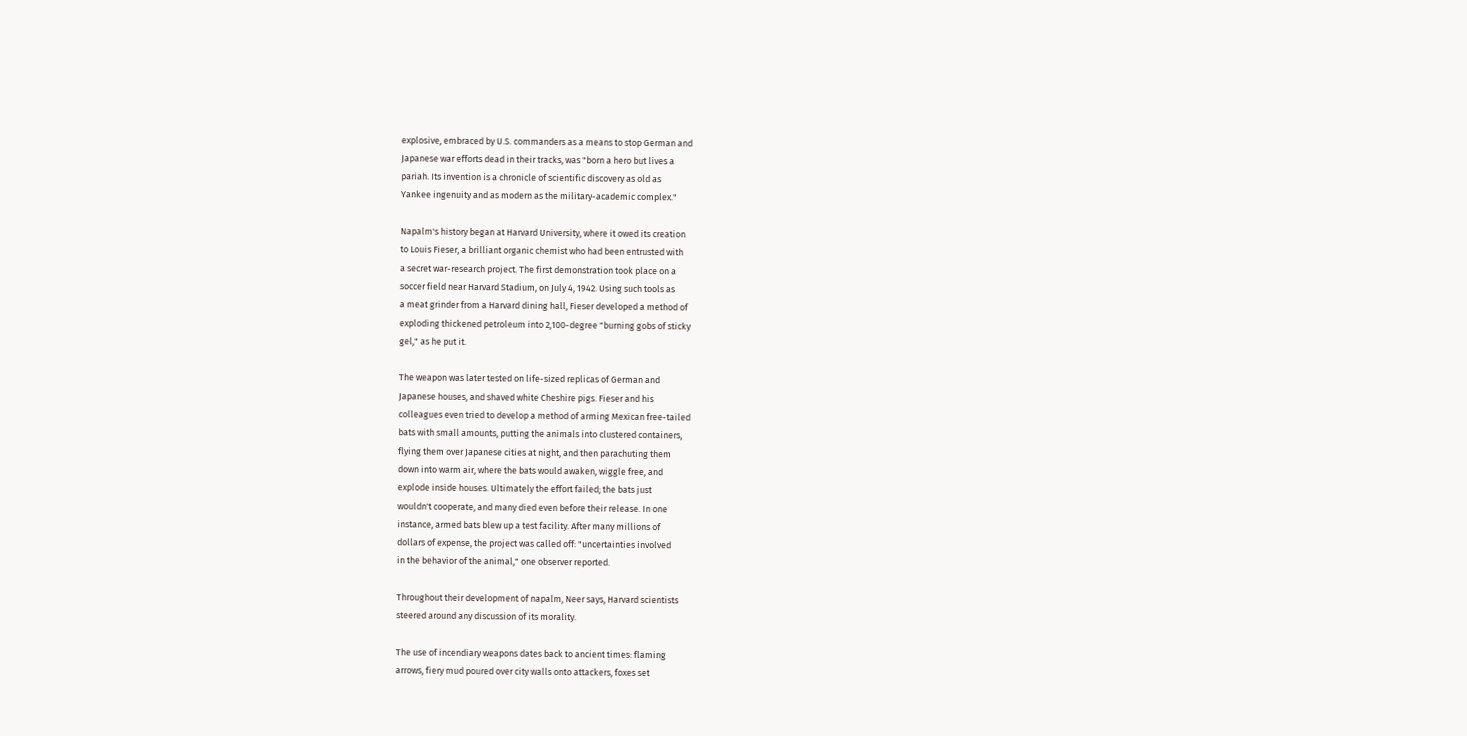explosive, embraced by U.S. commanders as a means to stop German and
Japanese war efforts dead in their tracks, was "born a hero but lives a
pariah. Its invention is a chronicle of scientific discovery as old as
Yankee ingenuity and as modern as the military-academic complex."

Napalm's history began at Harvard University, where it owed its creation
to Louis Fieser, a brilliant organic chemist who had been entrusted with
a secret war-research project. The first demonstration took place on a
soccer field near Harvard Stadium, on July 4, 1942. Using such tools as
a meat grinder from a Harvard dining hall, Fieser developed a method of
exploding thickened petroleum into 2,100-degree "burning gobs of sticky
gel," as he put it.

The weapon was later tested on life-sized replicas of German and
Japanese houses, and shaved white Cheshire pigs. Fieser and his
colleagues even tried to develop a method of arming Mexican free-tailed
bats with small amounts, putting the animals into clustered containers,
flying them over Japanese cities at night, and then parachuting them
down into warm air, where the bats would awaken, wiggle free, and
explode inside houses. Ultimately the effort failed; the bats just
wouldn't cooperate, and many died even before their release. In one
instance, armed bats blew up a test facility. After many millions of
dollars of expense, the project was called off: "uncertainties involved
in the behavior of the animal," one observer reported.

Throughout their development of napalm, Neer says, Harvard scientists
steered around any discussion of its morality.

The use of incendiary weapons dates back to ancient times: flaming
arrows, fiery mud poured over city walls onto attackers, foxes set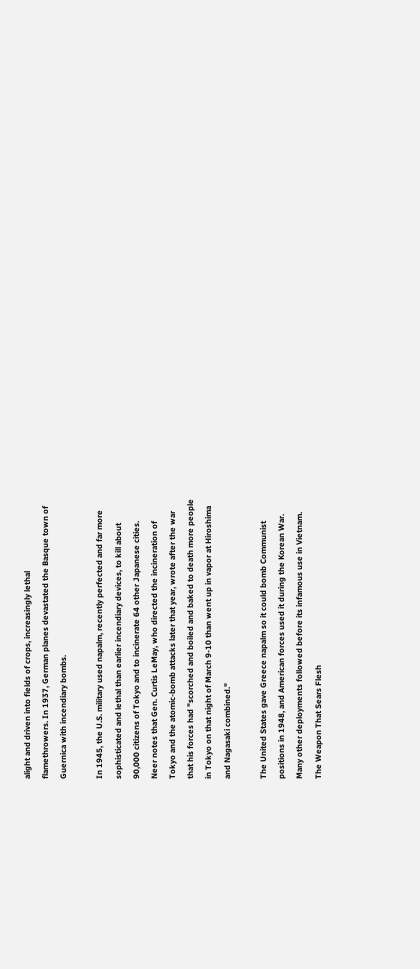alight and driven into fields of crops, increasingly lethal
flamethrowers. In 1937, German planes devastated the Basque town of
Guernica with incendiary bombs.

In 1945, the U.S. military used napalm, recently perfected and far more
sophisticated and lethal than earlier incendiary devices, to kill about
90,000 citizens of Tokyo and to incinerate 64 other Japanese cities.
Neer notes that Gen. Curtis LeMay, who directed the incineration of
Tokyo and the atomic-bomb attacks later that year, wrote after the war
that his forces had "scorched and boiled and baked to death more people
in Tokyo on that night of March 9-10 than went up in vapor at Hiroshima
and Nagasaki combined."

The United States gave Greece napalm so it could bomb Communist
positions in 1948, and American forces used it during the Korean War.
Many other deployments followed before its infamous use in Vietnam.
The Weapon That Sears Flesh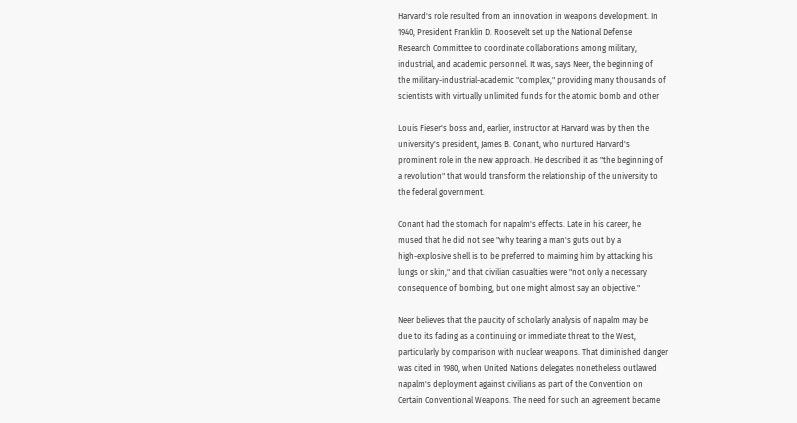Harvard's role resulted from an innovation in weapons development. In
1940, President Franklin D. Roosevelt set up the National Defense
Research Committee to coordinate collaborations among military,
industrial, and academic personnel. It was, says Neer, the beginning of
the military-industrial-academic "complex," providing many thousands of
scientists with virtually unlimited funds for the atomic bomb and other

Louis Fieser's boss and, earlier, instructor at Harvard was by then the
university's president, James B. Conant, who nurtured Harvard's
prominent role in the new approach. He described it as "the beginning of
a revolution" that would transform the relationship of the university to
the federal government.

Conant had the stomach for napalm's effects. Late in his career, he
mused that he did not see "why tearing a man's guts out by a
high-explosive shell is to be preferred to maiming him by attacking his
lungs or skin," and that civilian casualties were "not only a necessary
consequence of bombing, but one might almost say an objective."

Neer believes that the paucity of scholarly analysis of napalm may be
due to its fading as a continuing or immediate threat to the West,
particularly by comparison with nuclear weapons. That diminished danger
was cited in 1980, when United Nations delegates nonetheless outlawed
napalm's deployment against civilians as part of the Convention on
Certain Conventional Weapons. The need for such an agreement became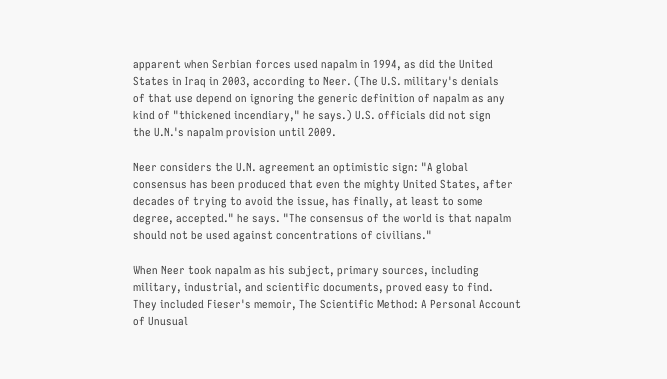apparent when Serbian forces used napalm in 1994, as did the United
States in Iraq in 2003, according to Neer. (The U.S. military's denials
of that use depend on ignoring the generic definition of napalm as any
kind of "thickened incendiary," he says.) U.S. officials did not sign
the U.N.'s napalm provision until 2009.

Neer considers the U.N. agreement an optimistic sign: "A global
consensus has been produced that even the mighty United States, after
decades of trying to avoid the issue, has finally, at least to some
degree, accepted." he says. "The consensus of the world is that napalm
should not be used against concentrations of civilians."

When Neer took napalm as his subject, primary sources, including
military, industrial, and scientific documents, proved easy to find.
They included Fieser's memoir, The Scientific Method: A Personal Account
of Unusual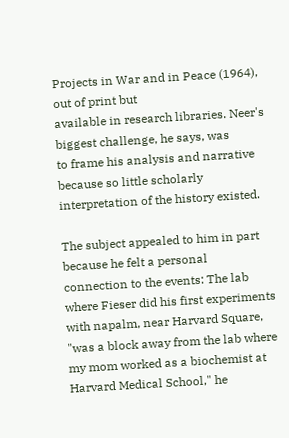Projects in War and in Peace (1964), out of print but
available in research libraries. Neer's biggest challenge, he says, was
to frame his analysis and narrative because so little scholarly
interpretation of the history existed.

The subject appealed to him in part because he felt a personal
connection to the events: The lab where Fieser did his first experiments
with napalm, near Harvard Square, "was a block away from the lab where
my mom worked as a biochemist at Harvard Medical School," he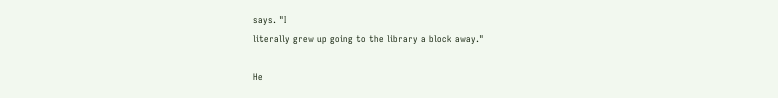says. "I
literally grew up going to the library a block away."

He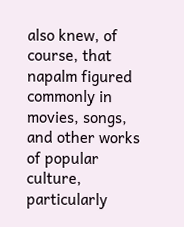also knew, of course, that napalm figured commonly in movies, songs,
and other works of popular culture, particularly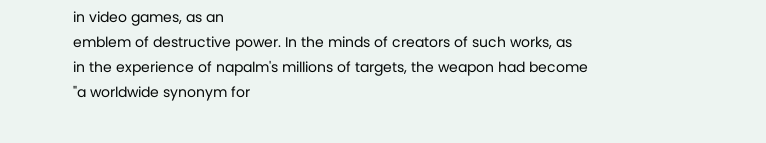in video games, as an
emblem of destructive power. In the minds of creators of such works, as
in the experience of napalm's millions of targets, the weapon had become
"a worldwide synonym for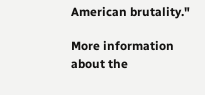American brutality."

More information about the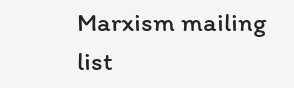Marxism mailing list